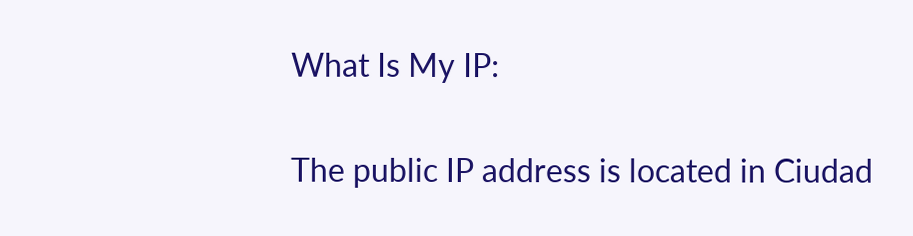What Is My IP:


The public IP address is located in Ciudad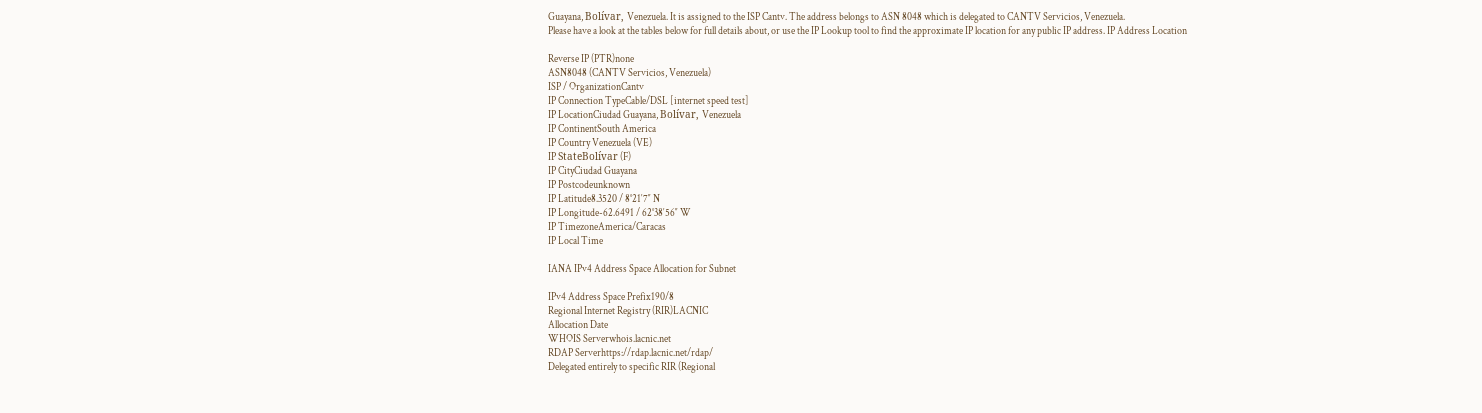Guayana, Bolívar, Venezuela. It is assigned to the ISP Cantv. The address belongs to ASN 8048 which is delegated to CANTV Servicios, Venezuela.
Please have a look at the tables below for full details about, or use the IP Lookup tool to find the approximate IP location for any public IP address. IP Address Location

Reverse IP (PTR)none
ASN8048 (CANTV Servicios, Venezuela)
ISP / OrganizationCantv
IP Connection TypeCable/DSL [internet speed test]
IP LocationCiudad Guayana, Bolívar, Venezuela
IP ContinentSouth America
IP Country Venezuela (VE)
IP StateBolívar (F)
IP CityCiudad Guayana
IP Postcodeunknown
IP Latitude8.3520 / 8°21′7″ N
IP Longitude-62.6491 / 62°38′56″ W
IP TimezoneAmerica/Caracas
IP Local Time

IANA IPv4 Address Space Allocation for Subnet

IPv4 Address Space Prefix190/8
Regional Internet Registry (RIR)LACNIC
Allocation Date
WHOIS Serverwhois.lacnic.net
RDAP Serverhttps://rdap.lacnic.net/rdap/
Delegated entirely to specific RIR (Regional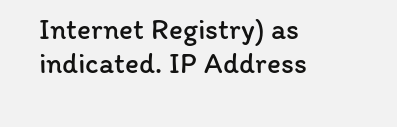Internet Registry) as indicated. IP Address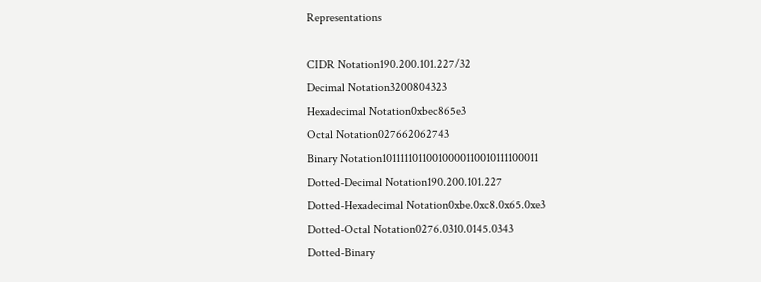Representations

CIDR Notation190.200.101.227/32
Decimal Notation3200804323
Hexadecimal Notation0xbec865e3
Octal Notation027662062743
Binary Notation10111110110010000110010111100011
Dotted-Decimal Notation190.200.101.227
Dotted-Hexadecimal Notation0xbe.0xc8.0x65.0xe3
Dotted-Octal Notation0276.0310.0145.0343
Dotted-Binary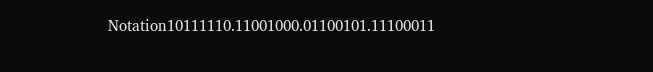Notation10111110.11001000.01100101.11100011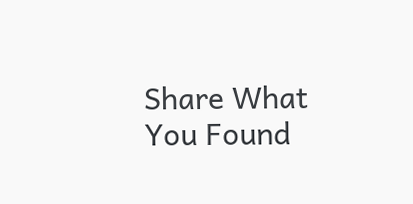Share What You Found